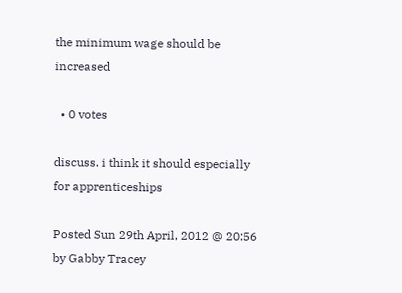the minimum wage should be increased

  • 0 votes

discuss. i think it should especially for apprenticeships

Posted Sun 29th April, 2012 @ 20:56 by Gabby Tracey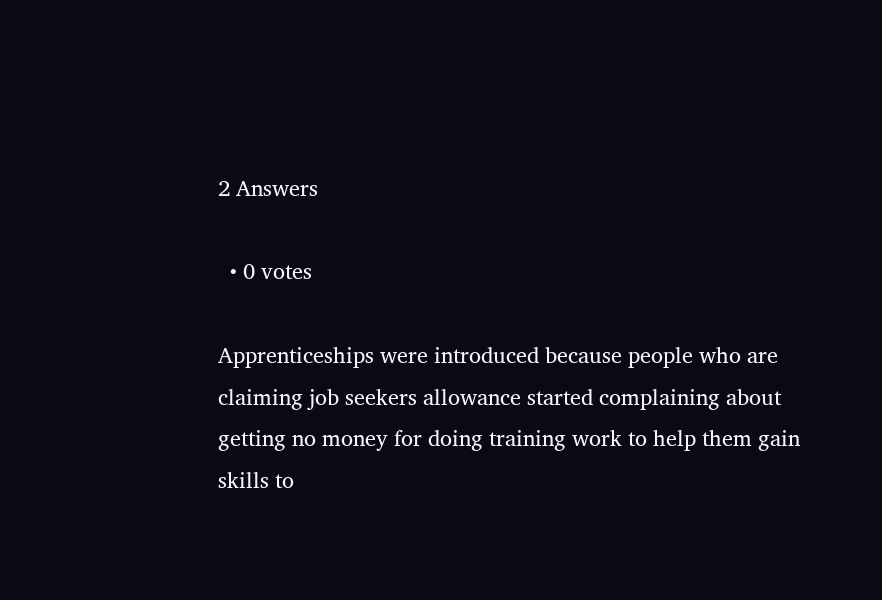2 Answers

  • 0 votes

Apprenticeships were introduced because people who are claiming job seekers allowance started complaining about getting no money for doing training work to help them gain skills to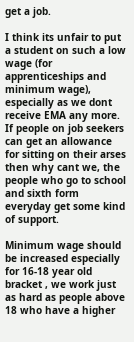get a job.

I think its unfair to put a student on such a low wage (for apprenticeships and minimum wage), especially as we dont receive EMA any more. If people on job seekers can get an allowance for sitting on their arses then why cant we, the people who go to school and sixth form everyday get some kind of support.

Minimum wage should be increased especially for 16-18 year old bracket , we work just as hard as people above 18 who have a higher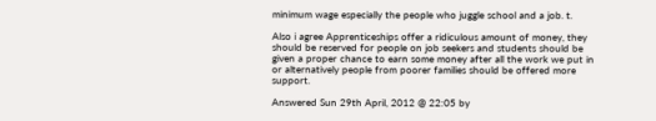minimum wage especially the people who juggle school and a job. t.

Also i agree Apprenticeships offer a ridiculous amount of money, they should be reserved for people on job seekers and students should be given a proper chance to earn some money after all the work we put in or alternatively people from poorer families should be offered more support.

Answered Sun 29th April, 2012 @ 22:05 by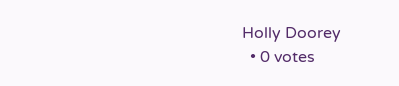Holly Doorey
  • 0 votes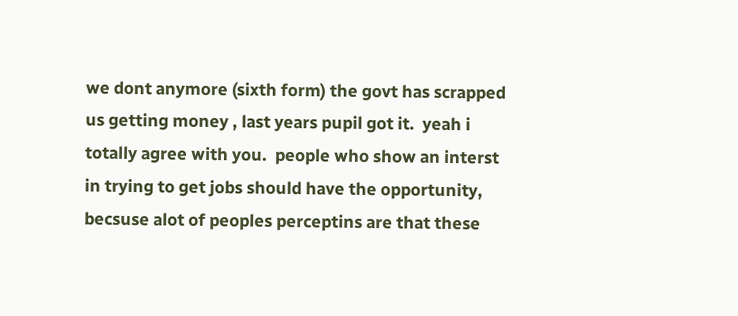we dont anymore (sixth form) the govt has scrapped us getting money , last years pupil got it.  yeah i totally agree with you.  people who show an interst in trying to get jobs should have the opportunity, becsuse alot of peoples perceptins are that these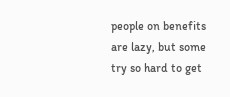people on benefits are lazy, but some try so hard to get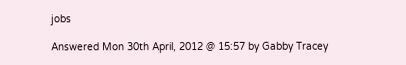jobs

Answered Mon 30th April, 2012 @ 15:57 by Gabby Tracey